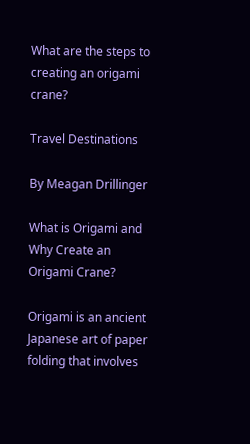What are the steps to creating an origami crane?

Travel Destinations

By Meagan Drillinger

What is Origami and Why Create an Origami Crane?

Origami is an ancient Japanese art of paper folding that involves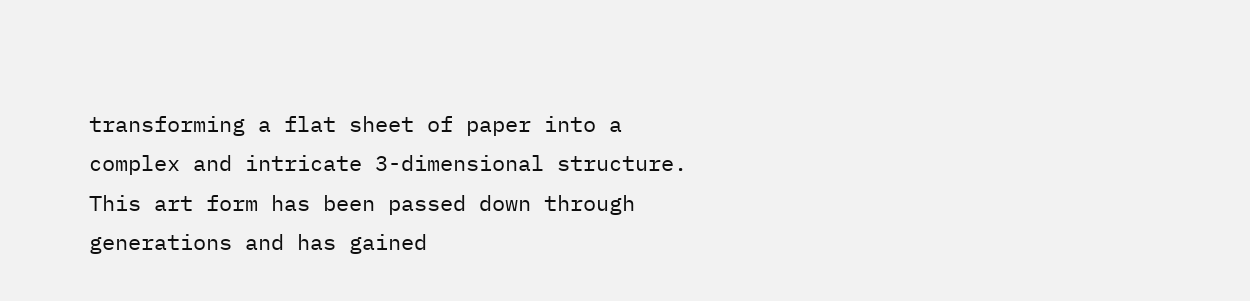transforming a flat sheet of paper into a complex and intricate 3-dimensional structure. This art form has been passed down through generations and has gained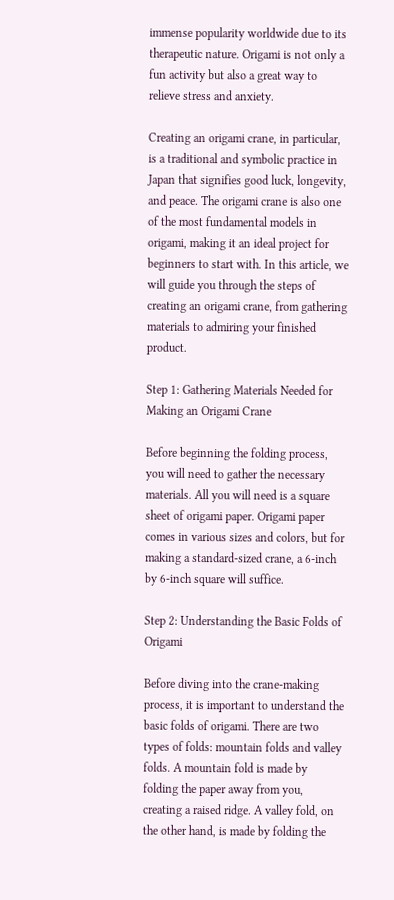immense popularity worldwide due to its therapeutic nature. Origami is not only a fun activity but also a great way to relieve stress and anxiety.

Creating an origami crane, in particular, is a traditional and symbolic practice in Japan that signifies good luck, longevity, and peace. The origami crane is also one of the most fundamental models in origami, making it an ideal project for beginners to start with. In this article, we will guide you through the steps of creating an origami crane, from gathering materials to admiring your finished product.

Step 1: Gathering Materials Needed for Making an Origami Crane

Before beginning the folding process, you will need to gather the necessary materials. All you will need is a square sheet of origami paper. Origami paper comes in various sizes and colors, but for making a standard-sized crane, a 6-inch by 6-inch square will suffice.

Step 2: Understanding the Basic Folds of Origami

Before diving into the crane-making process, it is important to understand the basic folds of origami. There are two types of folds: mountain folds and valley folds. A mountain fold is made by folding the paper away from you, creating a raised ridge. A valley fold, on the other hand, is made by folding the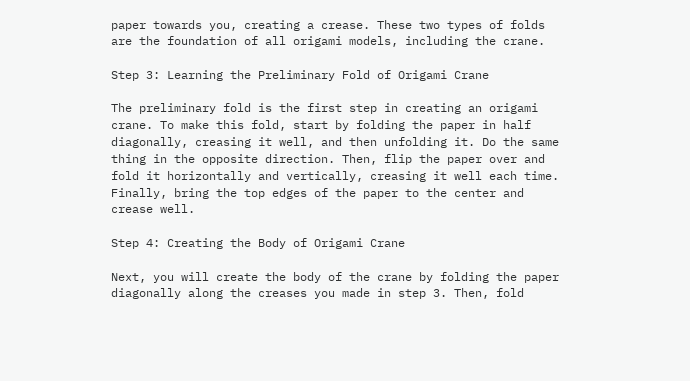paper towards you, creating a crease. These two types of folds are the foundation of all origami models, including the crane.

Step 3: Learning the Preliminary Fold of Origami Crane

The preliminary fold is the first step in creating an origami crane. To make this fold, start by folding the paper in half diagonally, creasing it well, and then unfolding it. Do the same thing in the opposite direction. Then, flip the paper over and fold it horizontally and vertically, creasing it well each time. Finally, bring the top edges of the paper to the center and crease well.

Step 4: Creating the Body of Origami Crane

Next, you will create the body of the crane by folding the paper diagonally along the creases you made in step 3. Then, fold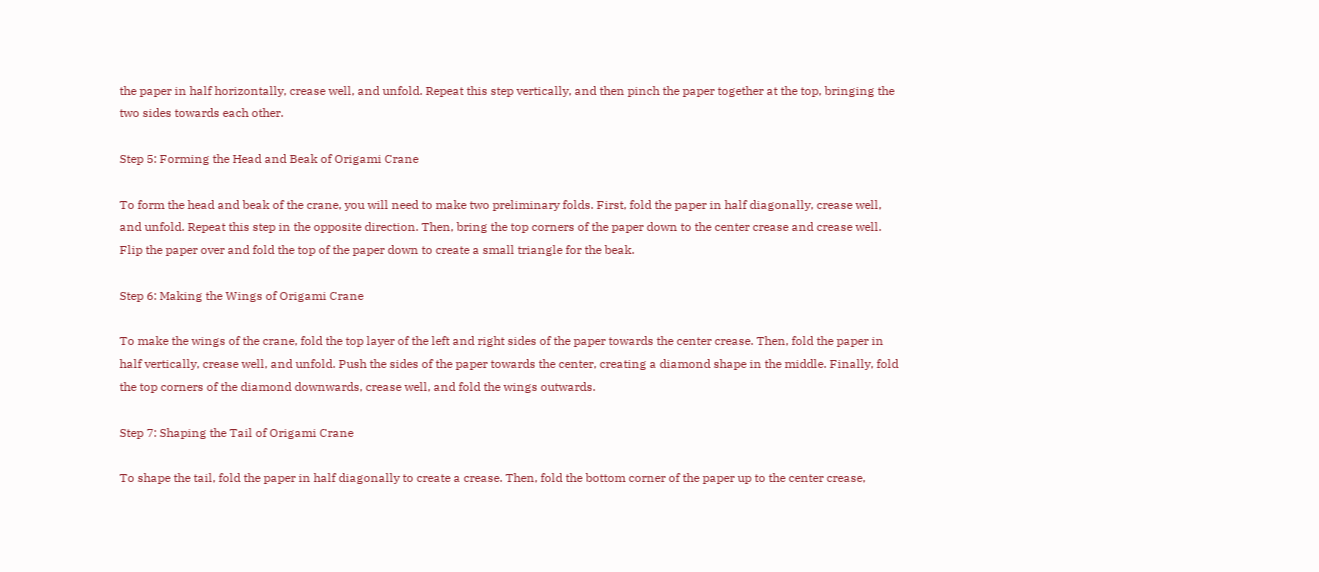the paper in half horizontally, crease well, and unfold. Repeat this step vertically, and then pinch the paper together at the top, bringing the two sides towards each other.

Step 5: Forming the Head and Beak of Origami Crane

To form the head and beak of the crane, you will need to make two preliminary folds. First, fold the paper in half diagonally, crease well, and unfold. Repeat this step in the opposite direction. Then, bring the top corners of the paper down to the center crease and crease well. Flip the paper over and fold the top of the paper down to create a small triangle for the beak.

Step 6: Making the Wings of Origami Crane

To make the wings of the crane, fold the top layer of the left and right sides of the paper towards the center crease. Then, fold the paper in half vertically, crease well, and unfold. Push the sides of the paper towards the center, creating a diamond shape in the middle. Finally, fold the top corners of the diamond downwards, crease well, and fold the wings outwards.

Step 7: Shaping the Tail of Origami Crane

To shape the tail, fold the paper in half diagonally to create a crease. Then, fold the bottom corner of the paper up to the center crease,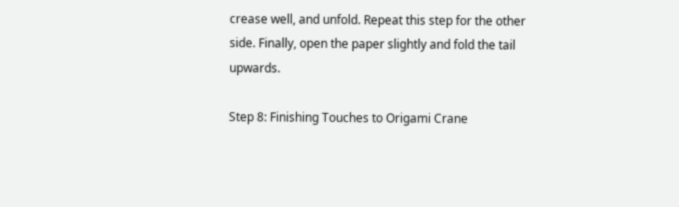crease well, and unfold. Repeat this step for the other side. Finally, open the paper slightly and fold the tail upwards.

Step 8: Finishing Touches to Origami Crane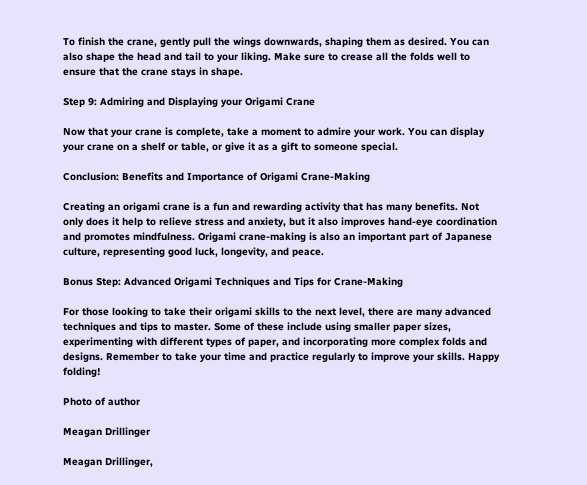To finish the crane, gently pull the wings downwards, shaping them as desired. You can also shape the head and tail to your liking. Make sure to crease all the folds well to ensure that the crane stays in shape.

Step 9: Admiring and Displaying your Origami Crane

Now that your crane is complete, take a moment to admire your work. You can display your crane on a shelf or table, or give it as a gift to someone special.

Conclusion: Benefits and Importance of Origami Crane-Making

Creating an origami crane is a fun and rewarding activity that has many benefits. Not only does it help to relieve stress and anxiety, but it also improves hand-eye coordination and promotes mindfulness. Origami crane-making is also an important part of Japanese culture, representing good luck, longevity, and peace.

Bonus Step: Advanced Origami Techniques and Tips for Crane-Making

For those looking to take their origami skills to the next level, there are many advanced techniques and tips to master. Some of these include using smaller paper sizes, experimenting with different types of paper, and incorporating more complex folds and designs. Remember to take your time and practice regularly to improve your skills. Happy folding!

Photo of author

Meagan Drillinger

Meagan Drillinger,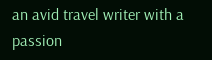an avid travel writer with a passion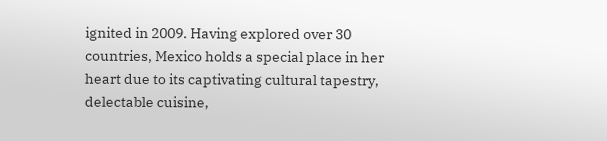ignited in 2009. Having explored over 30 countries, Mexico holds a special place in her heart due to its captivating cultural tapestry, delectable cuisine,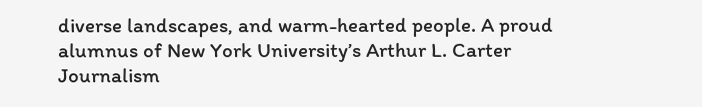diverse landscapes, and warm-hearted people. A proud alumnus of New York University’s Arthur L. Carter Journalism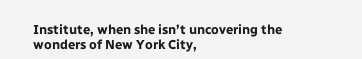Institute, when she isn’t uncovering the wonders of New York City,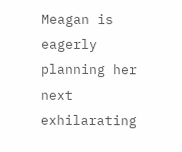Meagan is eagerly planning her next exhilarating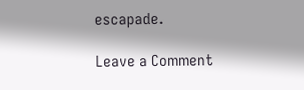escapade.

Leave a Comment